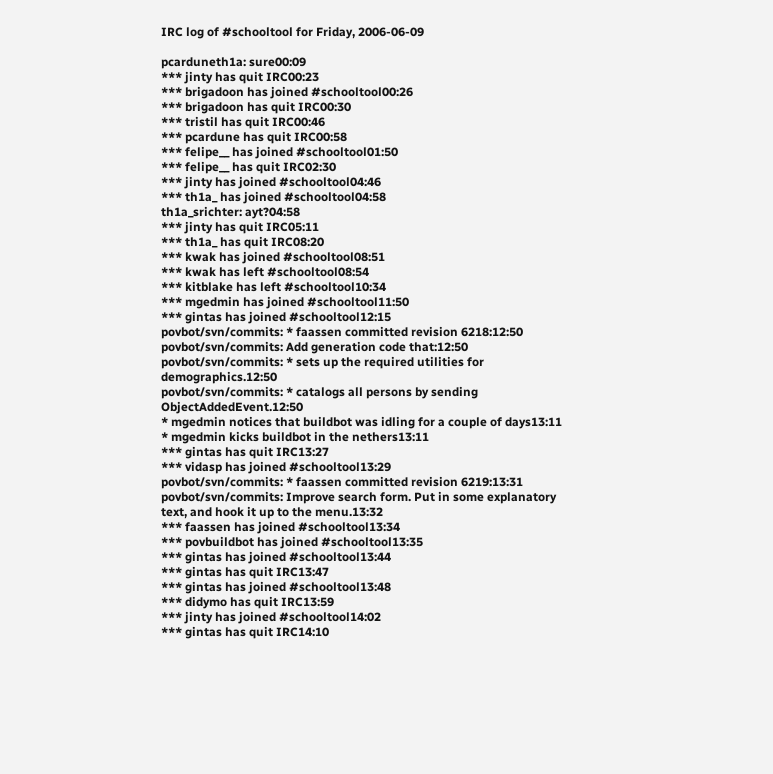IRC log of #schooltool for Friday, 2006-06-09

pcarduneth1a: sure00:09
*** jinty has quit IRC00:23
*** brigadoon has joined #schooltool00:26
*** brigadoon has quit IRC00:30
*** tristil has quit IRC00:46
*** pcardune has quit IRC00:58
*** felipe__ has joined #schooltool01:50
*** felipe__ has quit IRC02:30
*** jinty has joined #schooltool04:46
*** th1a_ has joined #schooltool04:58
th1a_srichter: ayt?04:58
*** jinty has quit IRC05:11
*** th1a_ has quit IRC08:20
*** kwak has joined #schooltool08:51
*** kwak has left #schooltool08:54
*** kitblake has left #schooltool10:34
*** mgedmin has joined #schooltool11:50
*** gintas has joined #schooltool12:15
povbot/svn/commits: * faassen committed revision 6218:12:50
povbot/svn/commits: Add generation code that:12:50
povbot/svn/commits: * sets up the required utilities for demographics.12:50
povbot/svn/commits: * catalogs all persons by sending ObjectAddedEvent.12:50
* mgedmin notices that buildbot was idling for a couple of days13:11
* mgedmin kicks buildbot in the nethers13:11
*** gintas has quit IRC13:27
*** vidasp has joined #schooltool13:29
povbot/svn/commits: * faassen committed revision 6219:13:31
povbot/svn/commits: Improve search form. Put in some explanatory text, and hook it up to the menu.13:32
*** faassen has joined #schooltool13:34
*** povbuildbot has joined #schooltool13:35
*** gintas has joined #schooltool13:44
*** gintas has quit IRC13:47
*** gintas has joined #schooltool13:48
*** didymo has quit IRC13:59
*** jinty has joined #schooltool14:02
*** gintas has quit IRC14:10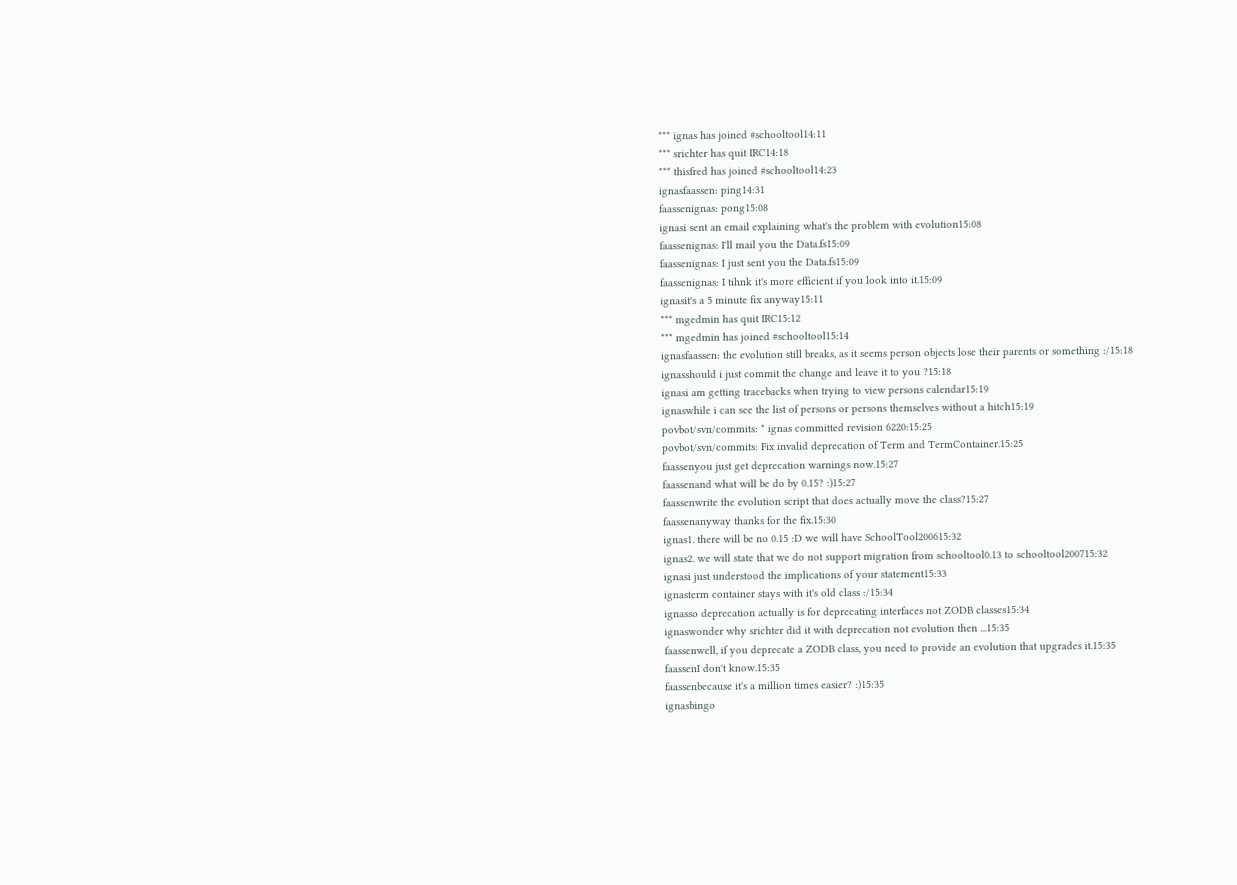*** ignas has joined #schooltool14:11
*** srichter has quit IRC14:18
*** thisfred has joined #schooltool14:23
ignasfaassen: ping14:31
faassenignas: pong15:08
ignasi sent an email explaining what's the problem with evolution15:08
faassenignas: I'll mail you the Data.fs15:09
faassenignas: I just sent you the Data.fs15:09
faassenignas: I tihnk it's more efficient if you look into it.15:09
ignasit's a 5 minute fix anyway15:11
*** mgedmin has quit IRC15:12
*** mgedmin has joined #schooltool15:14
ignasfaassen: the evolution still breaks, as it seems person objects lose their parents or something :/15:18
ignasshould i just commit the change and leave it to you ?15:18
ignasi am getting tracebacks when trying to view persons calendar15:19
ignaswhile i can see the list of persons or persons themselves without a hitch15:19
povbot/svn/commits: * ignas committed revision 6220:15:25
povbot/svn/commits: Fix invalid deprecation of Term and TermContainer.15:25
faassenyou just get deprecation warnings now.15:27
faassenand what will be do by 0.15? :)15:27
faassenwrite the evolution script that does actually move the class?15:27
faassenanyway thanks for the fix.15:30
ignas1. there will be no 0.15 :D we will have SchoolTool200615:32
ignas2. we will state that we do not support migration from schooltool0.13 to schooltool200715:32
ignasi just understood the implications of your statement15:33
ignasterm container stays with it's old class :/15:34
ignasso deprecation actually is for deprecating interfaces not ZODB classes15:34
ignaswonder why srichter did it with deprecation not evolution then ...15:35
faassenwell, if you deprecate a ZODB class, you need to provide an evolution that upgrades it.15:35
faassenI don't know.15:35
faassenbecause it's a million times easier? :)15:35
ignasbingo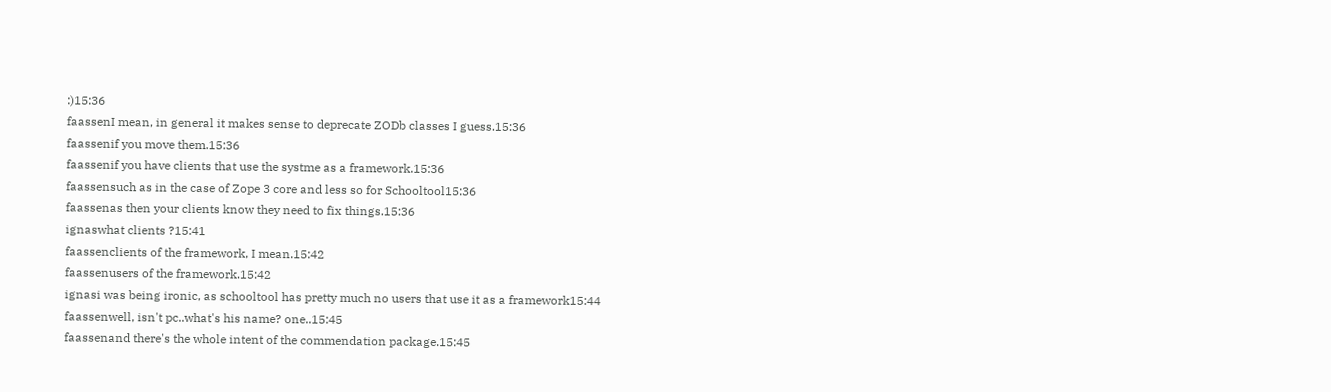:)15:36
faassenI mean, in general it makes sense to deprecate ZODb classes I guess.15:36
faassenif you move them.15:36
faassenif you have clients that use the systme as a framework.15:36
faassensuch as in the case of Zope 3 core and less so for Schooltool15:36
faassenas then your clients know they need to fix things.15:36
ignaswhat clients ?15:41
faassenclients of the framework, I mean.15:42
faassenusers of the framework.15:42
ignasi was being ironic, as schooltool has pretty much no users that use it as a framework15:44
faassenwell, isn't pc..what's his name? one..15:45
faassenand there's the whole intent of the commendation package.15:45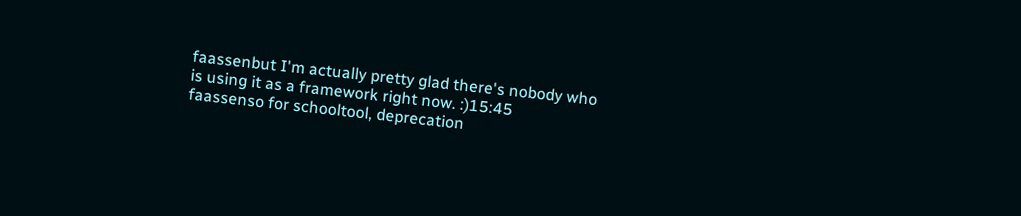faassenbut I'm actually pretty glad there's nobody who is using it as a framework right now. :)15:45
faassenso for schooltool, deprecation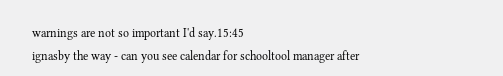warnings are not so important I'd say.15:45
ignasby the way - can you see calendar for schooltool manager after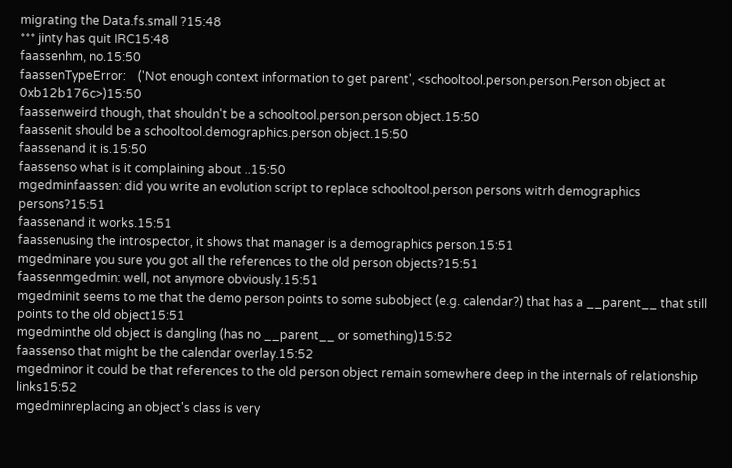migrating the Data.fs.small ?15:48
*** jinty has quit IRC15:48
faassenhm, no.15:50
faassenTypeError:    ('Not enough context information to get parent', <schooltool.person.person.Person object at 0xb12b176c>)15:50
faassenweird though, that shouldn't be a schooltool.person.person object.15:50
faassenit should be a schooltool.demographics.person object.15:50
faassenand it is.15:50
faassenso what is it complaining about ..15:50
mgedminfaassen: did you write an evolution script to replace schooltool.person persons witrh demographics persons?15:51
faassenand it works.15:51
faassenusing the introspector, it shows that manager is a demographics person.15:51
mgedminare you sure you got all the references to the old person objects?15:51
faassenmgedmin: well, not anymore obviously.15:51
mgedminit seems to me that the demo person points to some subobject (e.g. calendar?) that has a __parent__ that still points to the old object15:51
mgedminthe old object is dangling (has no __parent__ or something)15:52
faassenso that might be the calendar overlay.15:52
mgedminor it could be that references to the old person object remain somewhere deep in the internals of relationship links15:52
mgedminreplacing an object's class is very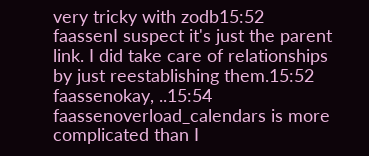very tricky with zodb15:52
faassenI suspect it's just the parent link. I did take care of relationships by just reestablishing them.15:52
faassenokay, ..15:54
faassenoverload_calendars is more complicated than I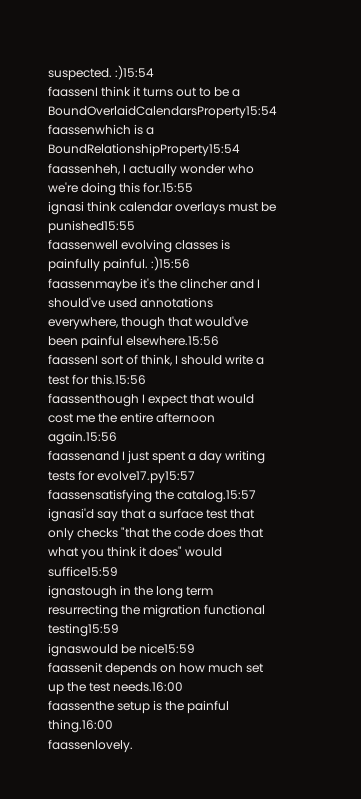suspected. :)15:54
faassenI think it turns out to be a BoundOverlaidCalendarsProperty15:54
faassenwhich is a BoundRelationshipProperty15:54
faassenheh, I actually wonder who we're doing this for.15:55
ignasi think calendar overlays must be punished15:55
faassenwell evolving classes is painfully painful. :)15:56
faassenmaybe it's the clincher and I should've used annotations everywhere, though that would've been painful elsewhere.15:56
faassenI sort of think, I should write a test for this.15:56
faassenthough I expect that would cost me the entire afternoon again.15:56
faassenand I just spent a day writing tests for evolve17.py15:57
faassensatisfying the catalog.15:57
ignasi'd say that a surface test that only checks "that the code does that what you think it does" would suffice15:59
ignastough in the long term resurrecting the migration functional testing15:59
ignaswould be nice15:59
faassenit depends on how much set up the test needs.16:00
faassenthe setup is the painful thing.16:00
faassenlovely.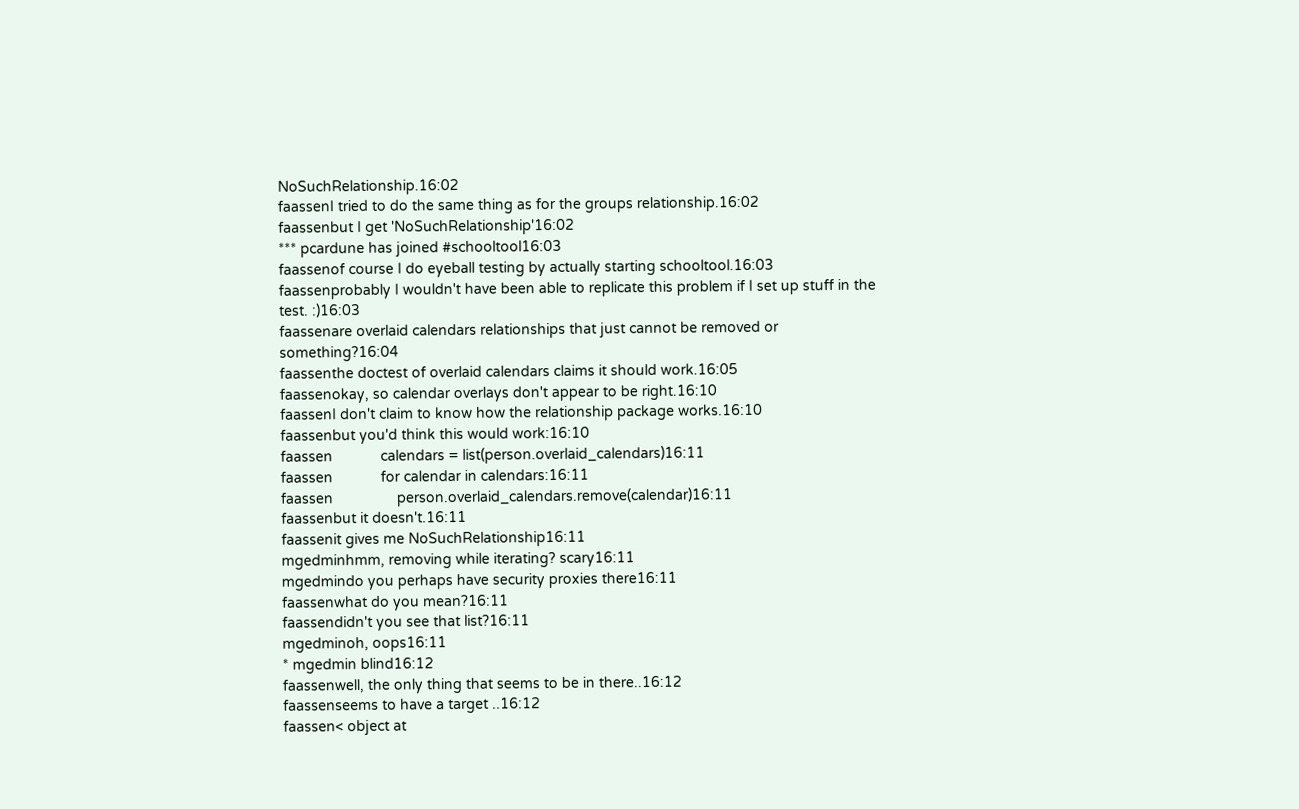NoSuchRelationship.16:02
faassenI tried to do the same thing as for the groups relationship.16:02
faassenbut I get 'NoSuchRelationship'16:02
*** pcardune has joined #schooltool16:03
faassenof course I do eyeball testing by actually starting schooltool.16:03
faassenprobably I wouldn't have been able to replicate this problem if I set up stuff in the test. :)16:03
faassenare overlaid calendars relationships that just cannot be removed or something?16:04
faassenthe doctest of overlaid calendars claims it should work.16:05
faassenokay, so calendar overlays don't appear to be right.16:10
faassenI don't claim to know how the relationship package works.16:10
faassenbut you'd think this would work:16:10
faassen            calendars = list(person.overlaid_calendars)16:11
faassen            for calendar in calendars:16:11
faassen                person.overlaid_calendars.remove(calendar)16:11
faassenbut it doesn't.16:11
faassenit gives me NoSuchRelationship16:11
mgedminhmm, removing while iterating? scary16:11
mgedmindo you perhaps have security proxies there16:11
faassenwhat do you mean?16:11
faassendidn't you see that list?16:11
mgedminoh, oops16:11
* mgedmin blind16:12
faassenwell, the only thing that seems to be in there..16:12
faassenseems to have a target ..16:12
faassen< object at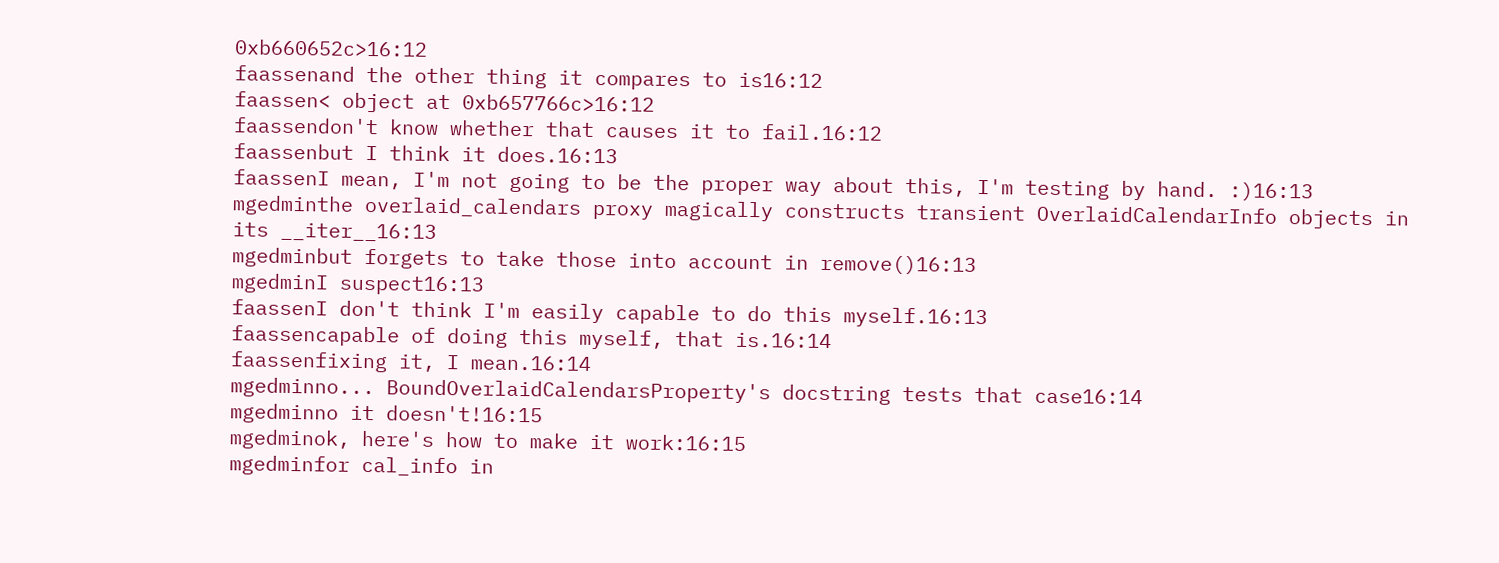0xb660652c>16:12
faassenand the other thing it compares to is16:12
faassen< object at 0xb657766c>16:12
faassendon't know whether that causes it to fail.16:12
faassenbut I think it does.16:13
faassenI mean, I'm not going to be the proper way about this, I'm testing by hand. :)16:13
mgedminthe overlaid_calendars proxy magically constructs transient OverlaidCalendarInfo objects in its __iter__16:13
mgedminbut forgets to take those into account in remove()16:13
mgedminI suspect16:13
faassenI don't think I'm easily capable to do this myself.16:13
faassencapable of doing this myself, that is.16:14
faassenfixing it, I mean.16:14
mgedminno... BoundOverlaidCalendarsProperty's docstring tests that case16:14
mgedminno it doesn't!16:15
mgedminok, here's how to make it work:16:15
mgedminfor cal_info in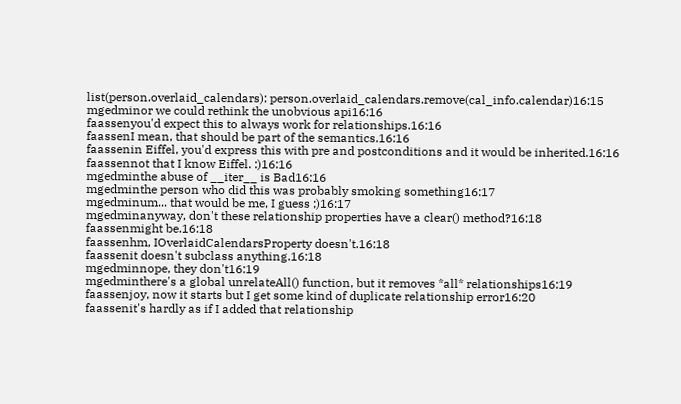list(person.overlaid_calendars): person.overlaid_calendars.remove(cal_info.calendar)16:15
mgedminor we could rethink the unobvious api16:16
faassenyou'd expect this to always work for relationships.16:16
faassenI mean, that should be part of the semantics.16:16
faassenin Eiffel, you'd express this with pre and postconditions and it would be inherited.16:16
faassennot that I know Eiffel. :)16:16
mgedminthe abuse of __iter__ is Bad16:16
mgedminthe person who did this was probably smoking something16:17
mgedminum... that would be me, I guess ;)16:17
mgedminanyway, don't these relationship properties have a clear() method?16:18
faassenmight be.16:18
faassenhm, IOverlaidCalendarsProperty doesn't.16:18
faassenit doesn't subclass anything.16:18
mgedminnope, they don't16:19
mgedminthere's a global unrelateAll() function, but it removes *all* relationships16:19
faassenjoy, now it starts but I get some kind of duplicate relationship error16:20
faassenit's hardly as if I added that relationship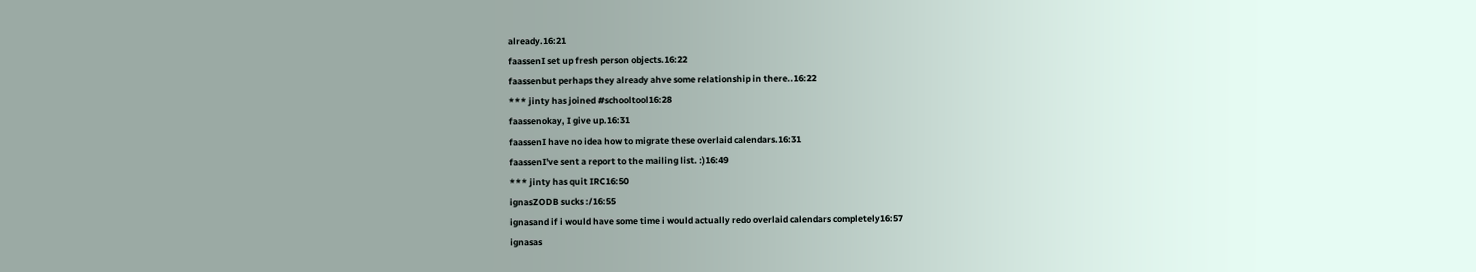already.16:21
faassenI set up fresh person objects.16:22
faassenbut perhaps they already ahve some relationship in there..16:22
*** jinty has joined #schooltool16:28
faassenokay, I give up.16:31
faassenI have no idea how to migrate these overlaid calendars.16:31
faassenI've sent a report to the mailing list. :)16:49
*** jinty has quit IRC16:50
ignasZODB sucks :/16:55
ignasand if i would have some time i would actually redo overlaid calendars completely16:57
ignasas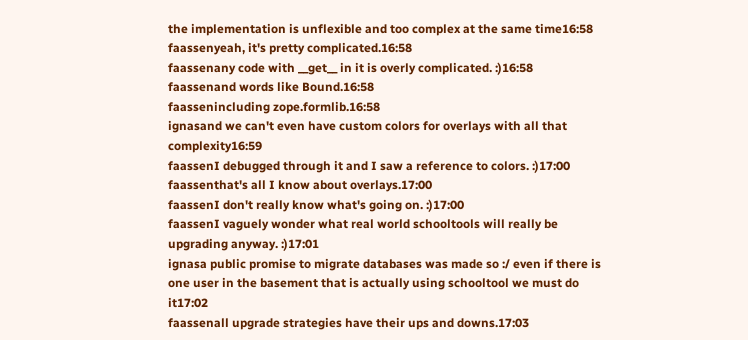the implementation is unflexible and too complex at the same time16:58
faassenyeah, it's pretty complicated.16:58
faassenany code with __get__ in it is overly complicated. :)16:58
faassenand words like Bound.16:58
faassenincluding zope.formlib.16:58
ignasand we can't even have custom colors for overlays with all that complexity16:59
faassenI debugged through it and I saw a reference to colors. :)17:00
faassenthat's all I know about overlays.17:00
faassenI don't really know what's going on. :)17:00
faassenI vaguely wonder what real world schooltools will really be upgrading anyway. :)17:01
ignasa public promise to migrate databases was made so :/ even if there is one user in the basement that is actually using schooltool we must do it17:02
faassenall upgrade strategies have their ups and downs.17:03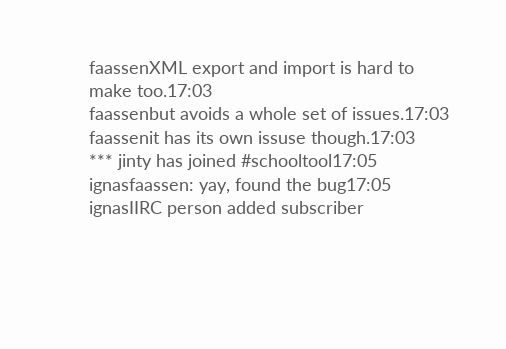faassenXML export and import is hard to make too.17:03
faassenbut avoids a whole set of issues.17:03
faassenit has its own issuse though.17:03
*** jinty has joined #schooltool17:05
ignasfaassen: yay, found the bug17:05
ignasIIRC person added subscriber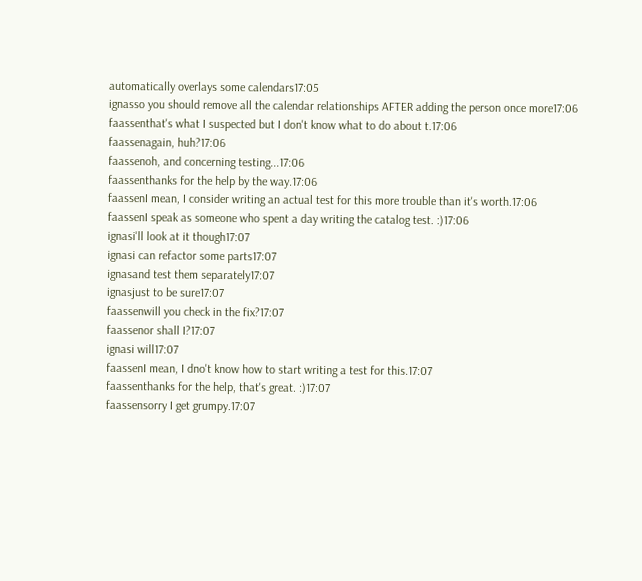automatically overlays some calendars17:05
ignasso you should remove all the calendar relationships AFTER adding the person once more17:06
faassenthat's what I suspected but I don't know what to do about t.17:06
faassenagain, huh?17:06
faassenoh, and concerning testing...17:06
faassenthanks for the help by the way.17:06
faassenI mean, I consider writing an actual test for this more trouble than it's worth.17:06
faassenI speak as someone who spent a day writing the catalog test. :)17:06
ignasi'll look at it though17:07
ignasi can refactor some parts17:07
ignasand test them separately17:07
ignasjust to be sure17:07
faassenwill you check in the fix?17:07
faassenor shall I?17:07
ignasi will17:07
faassenI mean, I dno't know how to start writing a test for this.17:07
faassenthanks for the help, that's great. :)17:07
faassensorry I get grumpy.17:07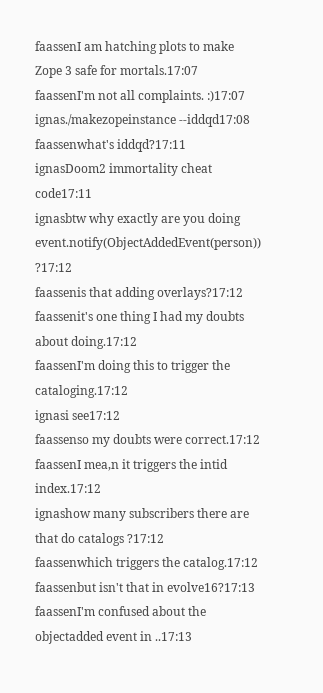faassenI am hatching plots to make Zope 3 safe for mortals.17:07
faassenI'm not all complaints. :)17:07
ignas./makezopeinstance --iddqd17:08
faassenwhat's iddqd?17:11
ignasDoom2 immortality cheat code17:11
ignasbtw why exactly are you doing event.notify(ObjectAddedEvent(person)) ?17:12
faassenis that adding overlays?17:12
faassenit's one thing I had my doubts about doing.17:12
faassenI'm doing this to trigger the cataloging.17:12
ignasi see17:12
faassenso my doubts were correct.17:12
faassenI mea,n it triggers the intid index.17:12
ignashow many subscribers there are that do catalogs ?17:12
faassenwhich triggers the catalog.17:12
faassenbut isn't that in evolve16?17:13
faassenI'm confused about the objectadded event in ..17:13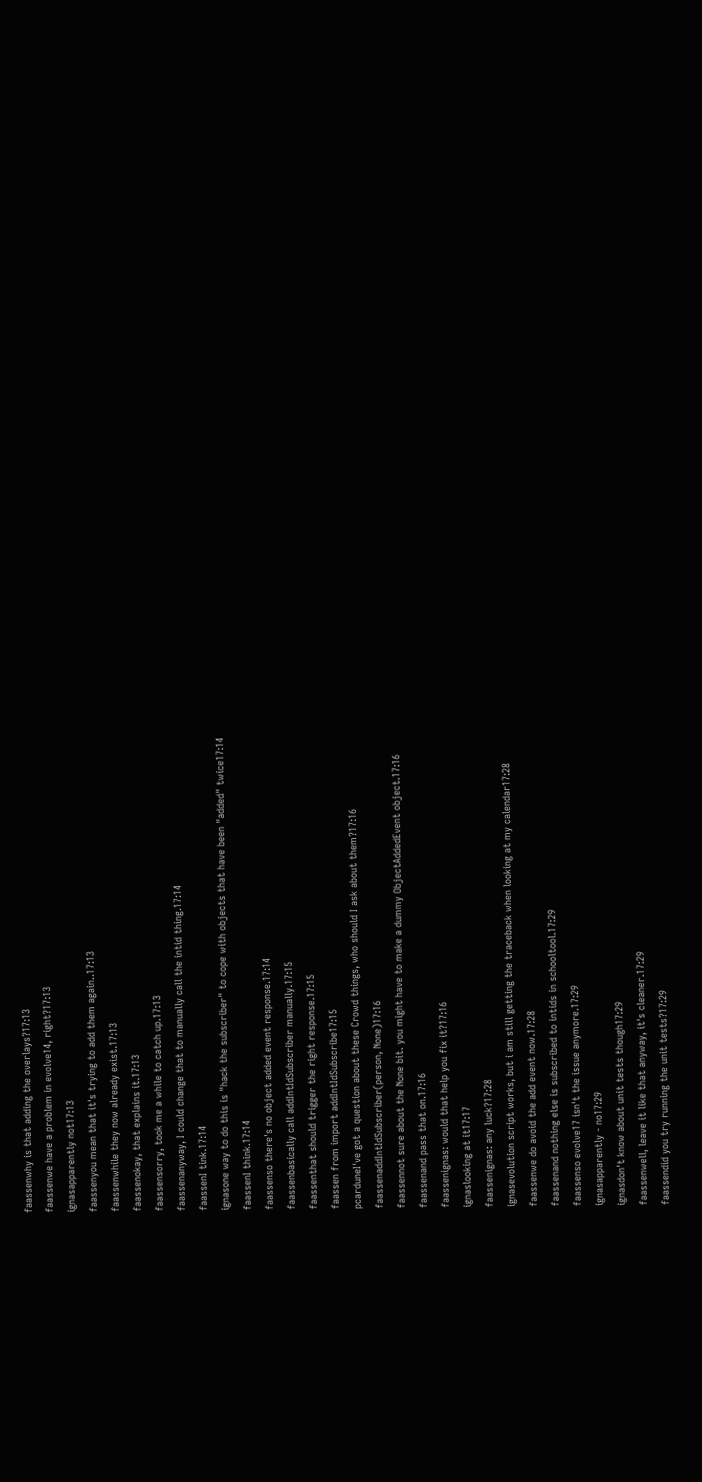faassenwhy is that adding the overlays?17:13
faassenwe have a problem in evolve14, right?17:13
ignasapparently not17:13
faassenyou mean that it's trying to add them again..17:13
faassenwhile they now already exist.17:13
faassenokay, that explains it.17:13
faassensorry, took me a while to catch up.17:13
faassenanyway, I could change that to manually call the intid thing.17:14
faassenI tink.17:14
ignasone way to do this is "hack the subscriber" to cope with objects that have been "added" twice17:14
faassenI think.17:14
faassenso there's no object added event response.17:14
faassenbasically call addIntIdSubscriber manually.17:15
faassenthat should trigger the right response.17:15
faassen from import addIntIdSubscribe17:15
pcarduneI've got a question about these Crowd things, who should I ask about them?17:16
faassenaddIntIdSubscriber(person, None)17:16
faassennot sure about the None bit. you might have to make a dummy ObjectAddedEvent object.17:16
faassenand pass that on.17:16
faassenignas: would that help you fix it?17:16
ignaslooking at it17:17
faassenignas: any luck?17:28
ignasevolution script works, but i am still getting the traceback when looking at my calendar17:28
faassenwe do avoid the add event now.17:28
faassenand nothing else is subscribed to intids in schooltool.17:29
faassenso evolve17 isn't the issue anymore.17:29
ignasapparently - no17:29
ignasdon't know about unit tests though17:29
faassenwell, leave it like that anyway, it's cleaner.17:29
faassendid you try running the unit tests?17:29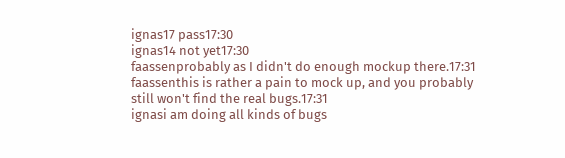ignas17 pass17:30
ignas14 not yet17:30
faassenprobably as I didn't do enough mockup there.17:31
faassenthis is rather a pain to mock up, and you probably still won't find the real bugs.17:31
ignasi am doing all kinds of bugs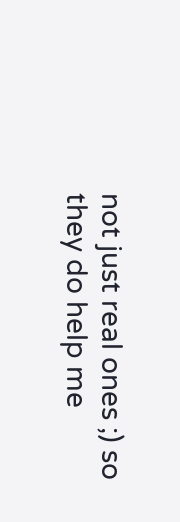not just real ones ;) so they do help me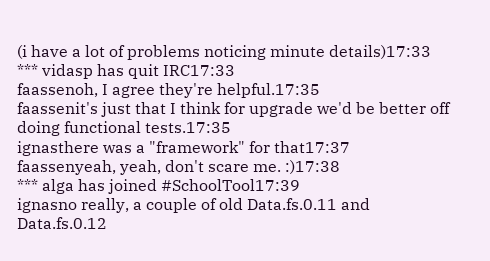(i have a lot of problems noticing minute details)17:33
*** vidasp has quit IRC17:33
faassenoh, I agree they're helpful.17:35
faassenit's just that I think for upgrade we'd be better off doing functional tests.17:35
ignasthere was a "framework" for that17:37
faassenyeah, yeah, don't scare me. :)17:38
*** alga has joined #SchoolTool17:39
ignasno really, a couple of old Data.fs.0.11 and Data.fs.0.12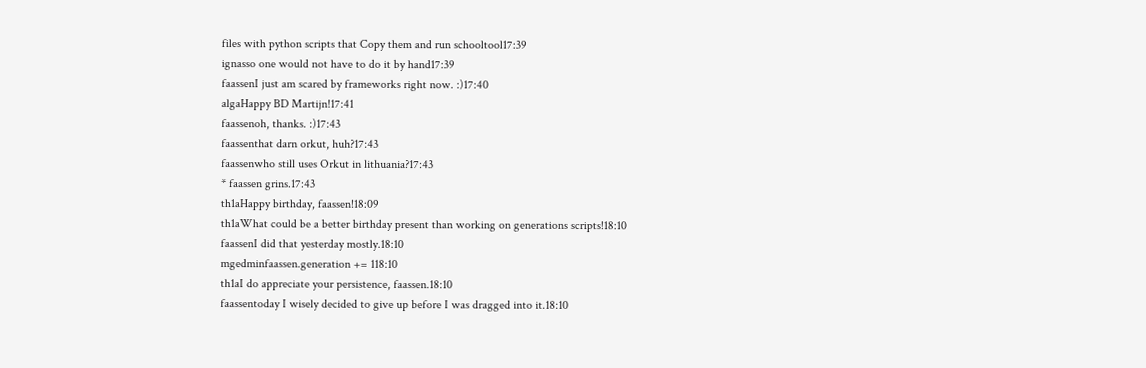files with python scripts that Copy them and run schooltool17:39
ignasso one would not have to do it by hand17:39
faassenI just am scared by frameworks right now. :)17:40
algaHappy BD Martijn!17:41
faassenoh, thanks. :)17:43
faassenthat darn orkut, huh?17:43
faassenwho still uses Orkut in lithuania?17:43
* faassen grins.17:43
th1aHappy birthday, faassen!18:09
th1aWhat could be a better birthday present than working on generations scripts!18:10
faassenI did that yesterday mostly.18:10
mgedminfaassen.generation += 118:10
th1aI do appreciate your persistence, faassen.18:10
faassentoday I wisely decided to give up before I was dragged into it.18:10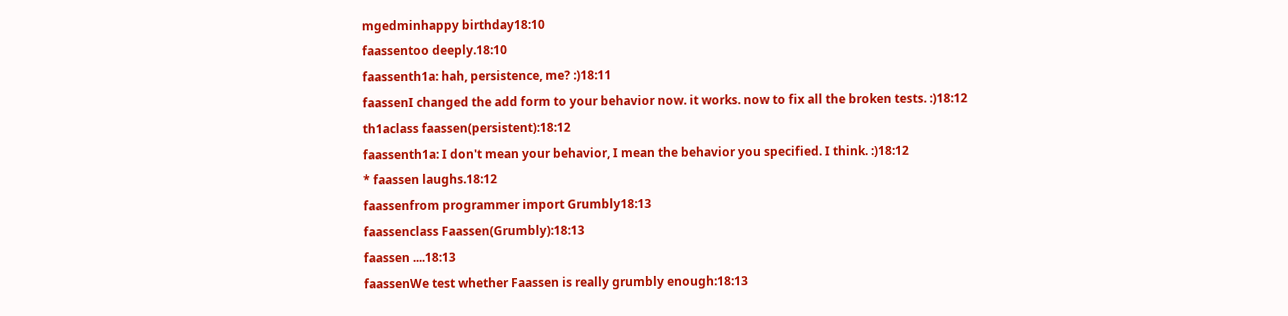mgedminhappy birthday18:10
faassentoo deeply.18:10
faassenth1a: hah, persistence, me? :)18:11
faassenI changed the add form to your behavior now. it works. now to fix all the broken tests. :)18:12
th1aclass faassen(persistent):18:12
faassenth1a: I don't mean your behavior, I mean the behavior you specified. I think. :)18:12
* faassen laughs.18:12
faassenfrom programmer import Grumbly18:13
faassenclass Faassen(Grumbly):18:13
faassen ....18:13
faassenWe test whether Faassen is really grumbly enough:18:13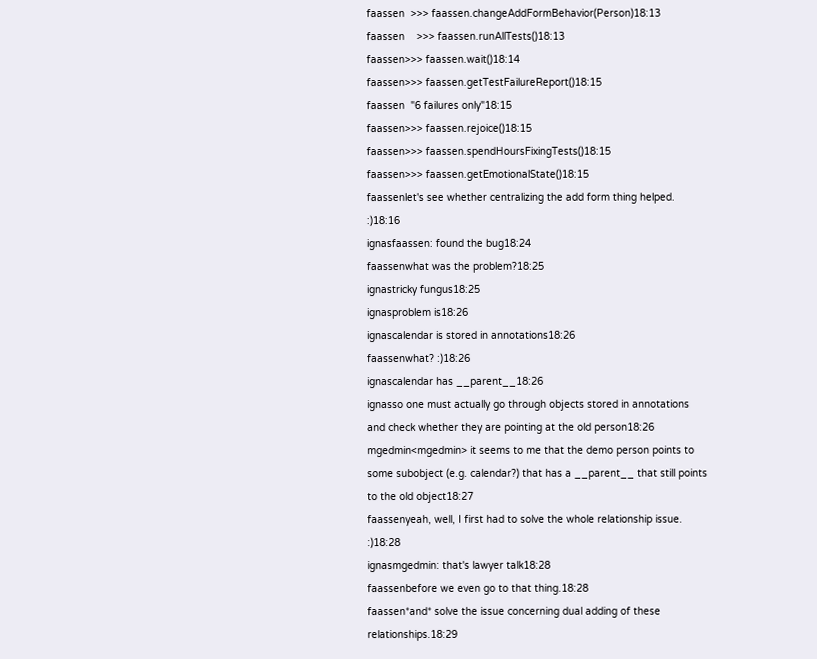faassen  >>> faassen.changeAddFormBehavior(Person)18:13
faassen    >>> faassen.runAllTests()18:13
faassen>>> faassen.wait()18:14
faassen>>> faassen.getTestFailureReport()18:15
faassen  "6 failures only"18:15
faassen>>> faassen.rejoice()18:15
faassen>>> faassen.spendHoursFixingTests()18:15
faassen>>> faassen.getEmotionalState()18:15
faassenlet's see whether centralizing the add form thing helped. :)18:16
ignasfaassen: found the bug18:24
faassenwhat was the problem?18:25
ignastricky fungus18:25
ignasproblem is18:26
ignascalendar is stored in annotations18:26
faassenwhat? :)18:26
ignascalendar has __parent__18:26
ignasso one must actually go through objects stored in annotations and check whether they are pointing at the old person18:26
mgedmin<mgedmin> it seems to me that the demo person points to some subobject (e.g. calendar?) that has a __parent__ that still points to the old object18:27
faassenyeah, well, I first had to solve the whole relationship issue. :)18:28
ignasmgedmin: that's lawyer talk18:28
faassenbefore we even go to that thing.18:28
faassen*and* solve the issue concerning dual adding of these relationships.18:29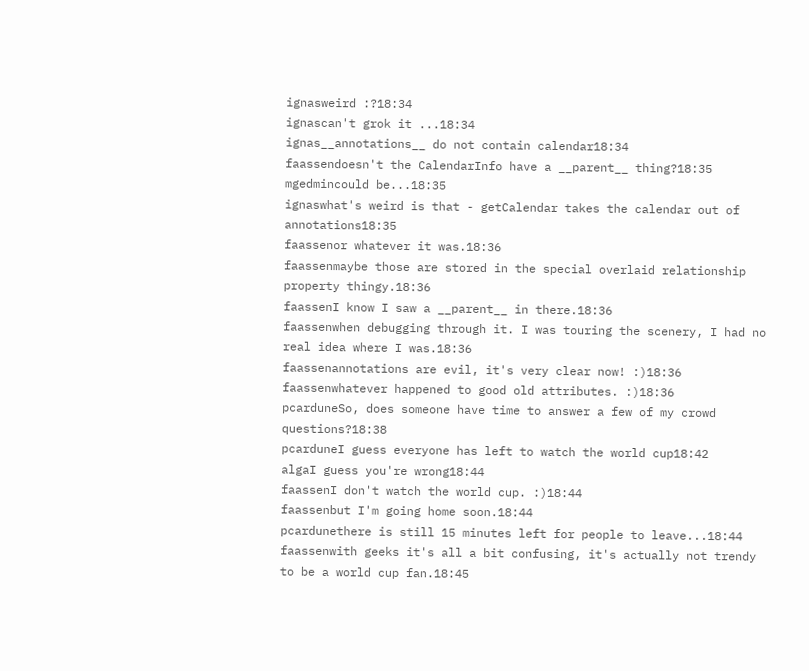ignasweird :?18:34
ignascan't grok it ...18:34
ignas__annotations__ do not contain calendar18:34
faassendoesn't the CalendarInfo have a __parent__ thing?18:35
mgedmincould be...18:35
ignaswhat's weird is that - getCalendar takes the calendar out of annotations18:35
faassenor whatever it was.18:36
faassenmaybe those are stored in the special overlaid relationship property thingy.18:36
faassenI know I saw a __parent__ in there.18:36
faassenwhen debugging through it. I was touring the scenery, I had no real idea where I was.18:36
faassenannotations are evil, it's very clear now! :)18:36
faassenwhatever happened to good old attributes. :)18:36
pcarduneSo, does someone have time to answer a few of my crowd questions?18:38
pcarduneI guess everyone has left to watch the world cup18:42
algaI guess you're wrong18:44
faassenI don't watch the world cup. :)18:44
faassenbut I'm going home soon.18:44
pcardunethere is still 15 minutes left for people to leave...18:44
faassenwith geeks it's all a bit confusing, it's actually not trendy to be a world cup fan.18:45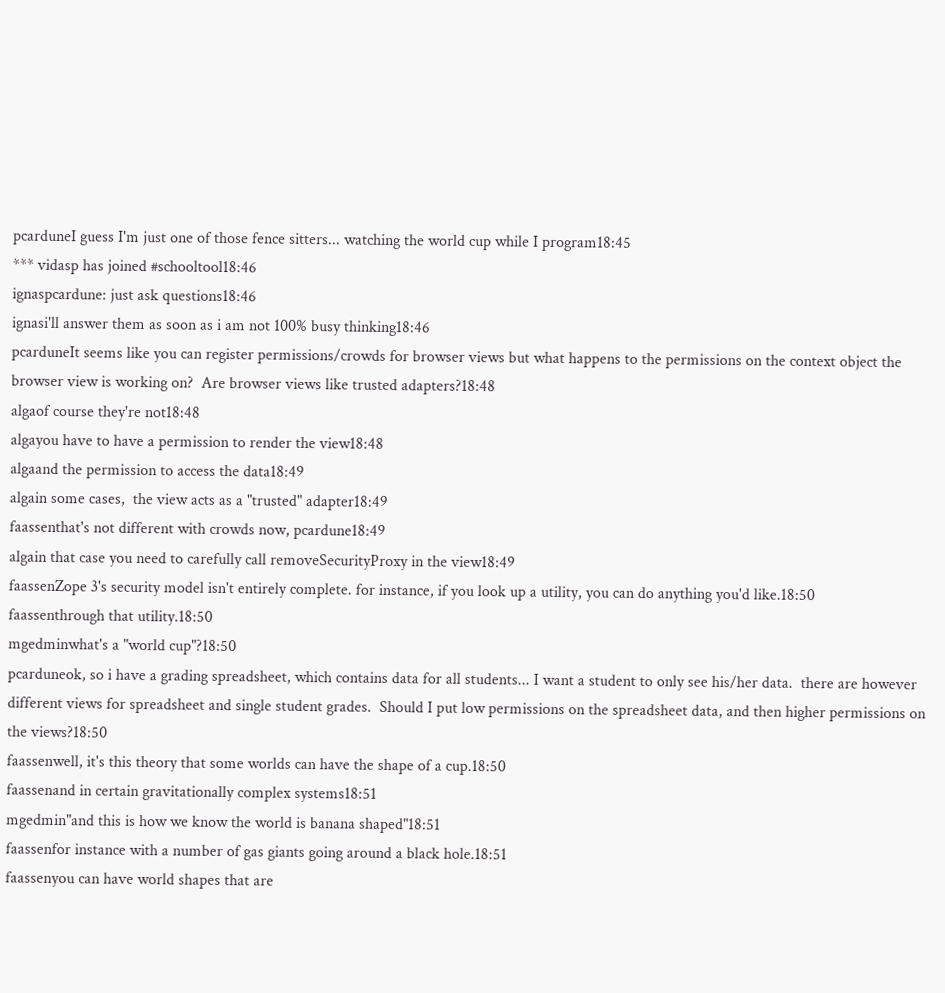pcarduneI guess I'm just one of those fence sitters... watching the world cup while I program18:45
*** vidasp has joined #schooltool18:46
ignaspcardune: just ask questions18:46
ignasi'll answer them as soon as i am not 100% busy thinking18:46
pcarduneIt seems like you can register permissions/crowds for browser views but what happens to the permissions on the context object the browser view is working on?  Are browser views like trusted adapters?18:48
algaof course they're not18:48
algayou have to have a permission to render the view18:48
algaand the permission to access the data18:49
algain some cases,  the view acts as a "trusted" adapter18:49
faassenthat's not different with crowds now, pcardune18:49
algain that case you need to carefully call removeSecurityProxy in the view18:49
faassenZope 3's security model isn't entirely complete. for instance, if you look up a utility, you can do anything you'd like.18:50
faassenthrough that utility.18:50
mgedminwhat's a "world cup"?18:50
pcarduneok, so i have a grading spreadsheet, which contains data for all students... I want a student to only see his/her data.  there are however different views for spreadsheet and single student grades.  Should I put low permissions on the spreadsheet data, and then higher permissions on the views?18:50
faassenwell, it's this theory that some worlds can have the shape of a cup.18:50
faassenand in certain gravitationally complex systems18:51
mgedmin"and this is how we know the world is banana shaped"18:51
faassenfor instance with a number of gas giants going around a black hole.18:51
faassenyou can have world shapes that are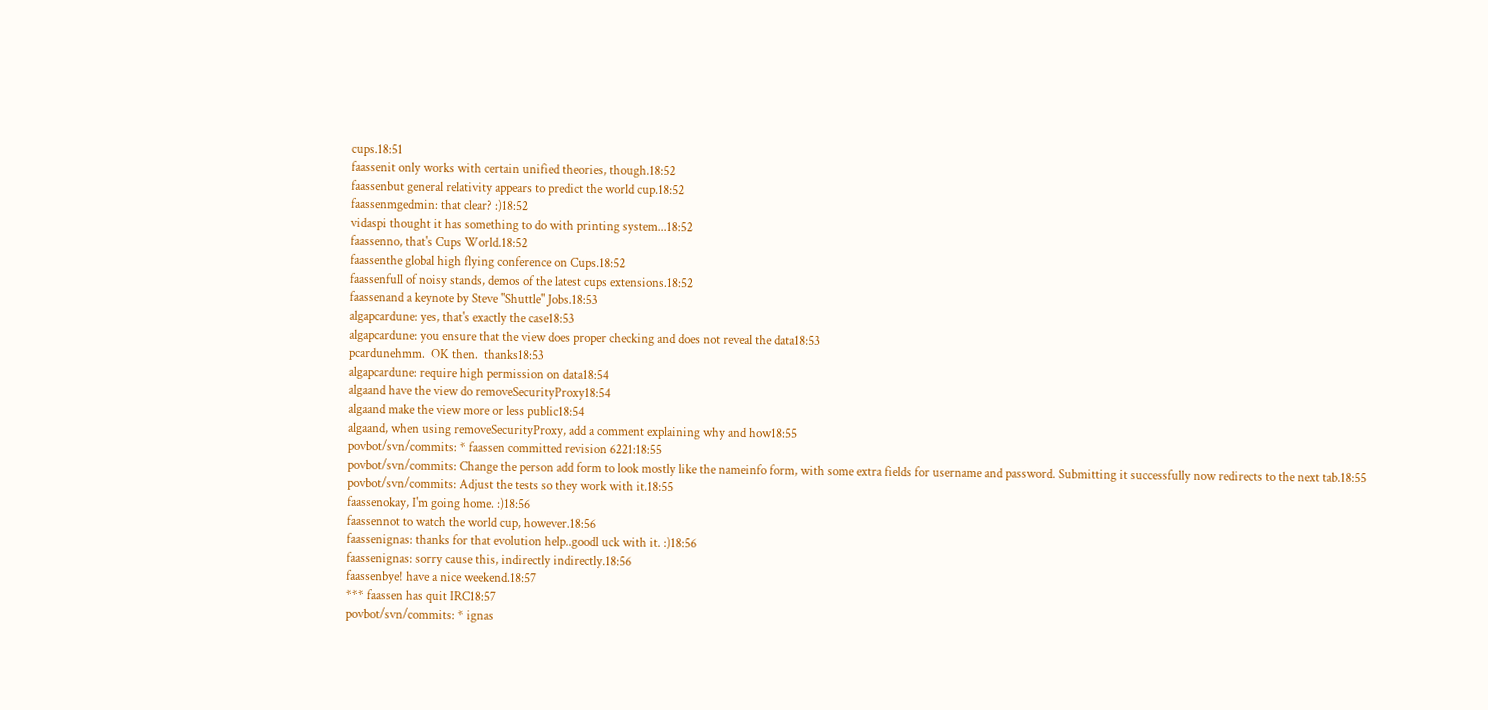cups.18:51
faassenit only works with certain unified theories, though.18:52
faassenbut general relativity appears to predict the world cup.18:52
faassenmgedmin: that clear? :)18:52
vidaspi thought it has something to do with printing system...18:52
faassenno, that's Cups World.18:52
faassenthe global high flying conference on Cups.18:52
faassenfull of noisy stands, demos of the latest cups extensions.18:52
faassenand a keynote by Steve "Shuttle" Jobs.18:53
algapcardune: yes, that's exactly the case18:53
algapcardune: you ensure that the view does proper checking and does not reveal the data18:53
pcardunehmm.  OK then.  thanks18:53
algapcardune: require high permission on data18:54
algaand have the view do removeSecurityProxy18:54
algaand make the view more or less public18:54
algaand, when using removeSecurityProxy, add a comment explaining why and how18:55
povbot/svn/commits: * faassen committed revision 6221:18:55
povbot/svn/commits: Change the person add form to look mostly like the nameinfo form, with some extra fields for username and password. Submitting it successfully now redirects to the next tab.18:55
povbot/svn/commits: Adjust the tests so they work with it.18:55
faassenokay, I'm going home. :)18:56
faassennot to watch the world cup, however.18:56
faassenignas: thanks for that evolution help..goodl uck with it. :)18:56
faassenignas: sorry cause this, indirectly indirectly.18:56
faassenbye! have a nice weekend.18:57
*** faassen has quit IRC18:57
povbot/svn/commits: * ignas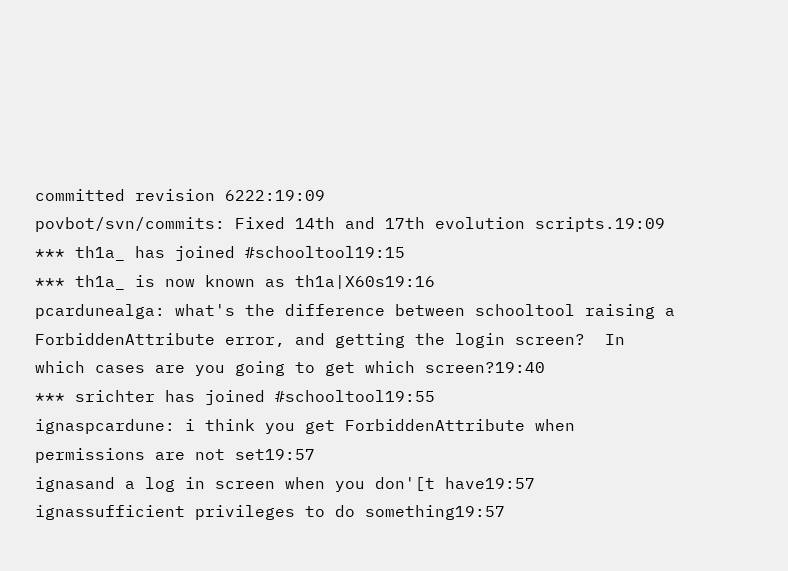committed revision 6222:19:09
povbot/svn/commits: Fixed 14th and 17th evolution scripts.19:09
*** th1a_ has joined #schooltool19:15
*** th1a_ is now known as th1a|X60s19:16
pcardunealga: what's the difference between schooltool raising a ForbiddenAttribute error, and getting the login screen?  In which cases are you going to get which screen?19:40
*** srichter has joined #schooltool19:55
ignaspcardune: i think you get ForbiddenAttribute when permissions are not set19:57
ignasand a log in screen when you don'[t have19:57
ignassufficient privileges to do something19:57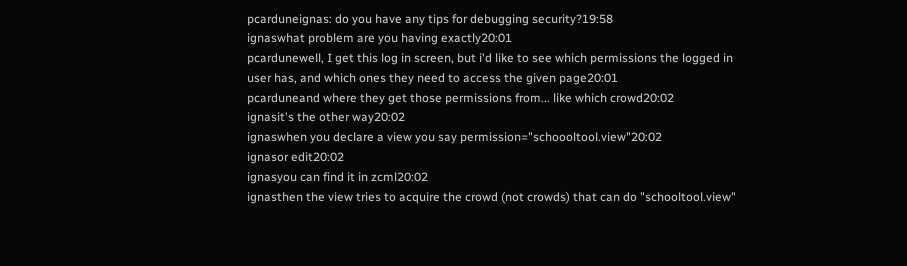pcarduneignas: do you have any tips for debugging security?19:58
ignaswhat problem are you having exactly20:01
pcardunewell, I get this log in screen, but i'd like to see which permissions the logged in user has, and which ones they need to access the given page20:01
pcarduneand where they get those permissions from... like which crowd20:02
ignasit's the other way20:02
ignaswhen you declare a view you say permission="schoooltool.view"20:02
ignasor edit20:02
ignasyou can find it in zcml20:02
ignasthen the view tries to acquire the crowd (not crowds) that can do "schooltool.view"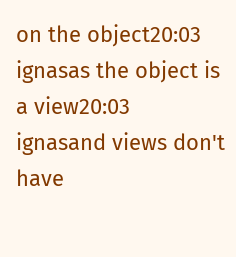on the object20:03
ignasas the object is a view20:03
ignasand views don't have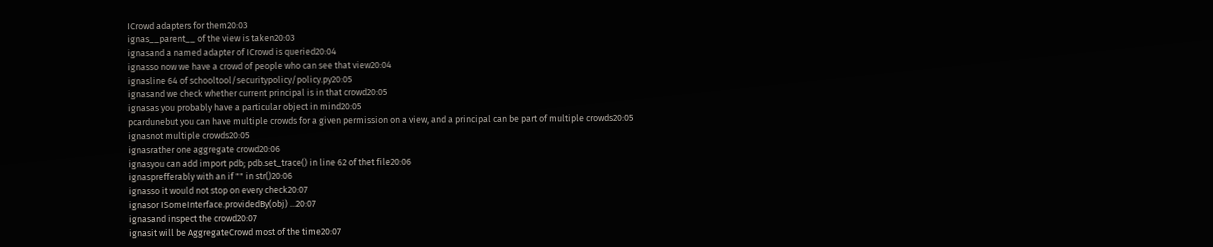ICrowd adapters for them20:03
ignas__parent__ of the view is taken20:03
ignasand a named adapter of ICrowd is queried20:04
ignasso now we have a crowd of people who can see that view20:04
ignasline 64 of schooltool/securitypolicy/policy.py20:05
ignasand we check whether current principal is in that crowd20:05
ignasas you probably have a particular object in mind20:05
pcardunebut you can have multiple crowds for a given permission on a view, and a principal can be part of multiple crowds20:05
ignasnot multiple crowds20:05
ignasrather one aggregate crowd20:06
ignasyou can add import pdb; pdb.set_trace() in line 62 of thet file20:06
ignasprefferably with an if "" in str()20:06
ignasso it would not stop on every check20:07
ignasor ISomeInterface.providedBy(obj) ...20:07
ignasand inspect the crowd20:07
ignasit will be AggregateCrowd most of the time20:07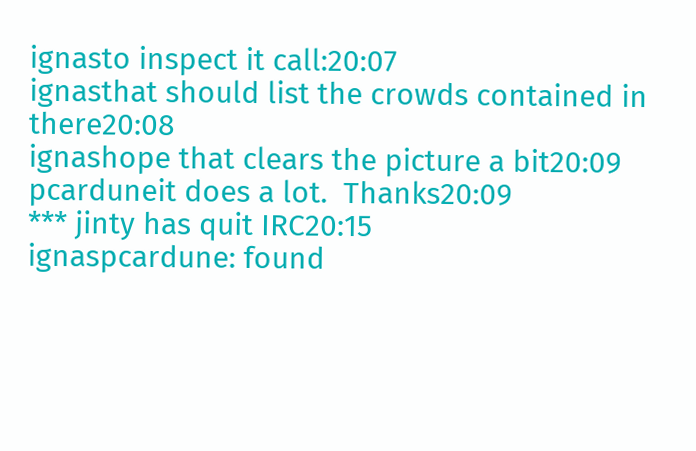ignasto inspect it call:20:07
ignasthat should list the crowds contained in there20:08
ignashope that clears the picture a bit20:09
pcarduneit does a lot.  Thanks20:09
*** jinty has quit IRC20:15
ignaspcardune: found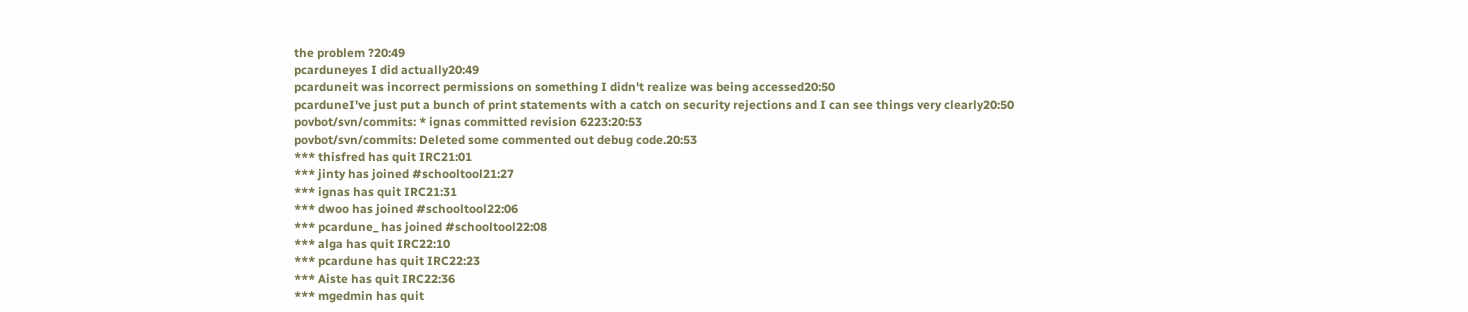the problem ?20:49
pcarduneyes I did actually20:49
pcarduneit was incorrect permissions on something I didn't realize was being accessed20:50
pcarduneI've just put a bunch of print statements with a catch on security rejections and I can see things very clearly20:50
povbot/svn/commits: * ignas committed revision 6223:20:53
povbot/svn/commits: Deleted some commented out debug code.20:53
*** thisfred has quit IRC21:01
*** jinty has joined #schooltool21:27
*** ignas has quit IRC21:31
*** dwoo has joined #schooltool22:06
*** pcardune_ has joined #schooltool22:08
*** alga has quit IRC22:10
*** pcardune has quit IRC22:23
*** Aiste has quit IRC22:36
*** mgedmin has quit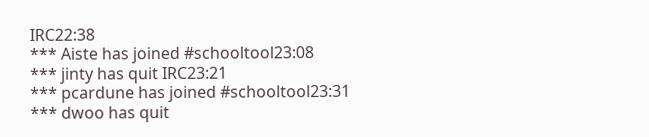IRC22:38
*** Aiste has joined #schooltool23:08
*** jinty has quit IRC23:21
*** pcardune has joined #schooltool23:31
*** dwoo has quit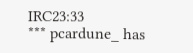IRC23:33
*** pcardune_ has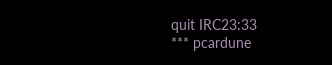quit IRC23:33
*** pcardune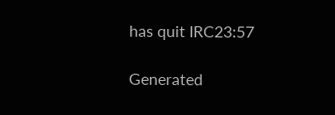has quit IRC23:57

Generated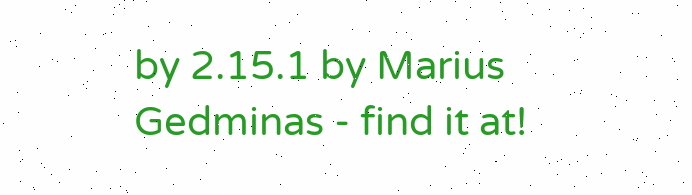by 2.15.1 by Marius Gedminas - find it at!